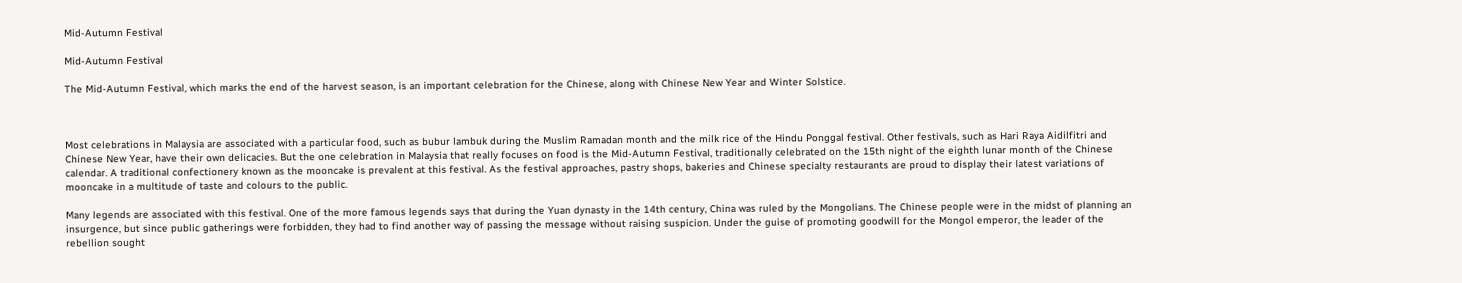Mid-Autumn Festival

Mid-Autumn Festival

The Mid-Autumn Festival, which marks the end of the harvest season, is an important celebration for the Chinese, along with Chinese New Year and Winter Solstice.



Most celebrations in Malaysia are associated with a particular food, such as bubur lambuk during the Muslim Ramadan month and the milk rice of the Hindu Ponggal festival. Other festivals, such as Hari Raya Aidilfitri and Chinese New Year, have their own delicacies. But the one celebration in Malaysia that really focuses on food is the Mid-Autumn Festival, traditionally celebrated on the 15th night of the eighth lunar month of the Chinese calendar. A traditional confectionery known as the mooncake is prevalent at this festival. As the festival approaches, pastry shops, bakeries and Chinese specialty restaurants are proud to display their latest variations of mooncake in a multitude of taste and colours to the public.

Many legends are associated with this festival. One of the more famous legends says that during the Yuan dynasty in the 14th century, China was ruled by the Mongolians. The Chinese people were in the midst of planning an insurgence, but since public gatherings were forbidden, they had to find another way of passing the message without raising suspicion. Under the guise of promoting goodwill for the Mongol emperor, the leader of the rebellion sought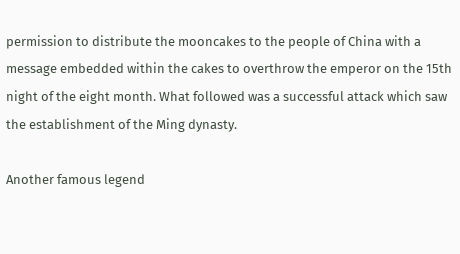permission to distribute the mooncakes to the people of China with a message embedded within the cakes to overthrow the emperor on the 15th night of the eight month. What followed was a successful attack which saw the establishment of the Ming dynasty.

Another famous legend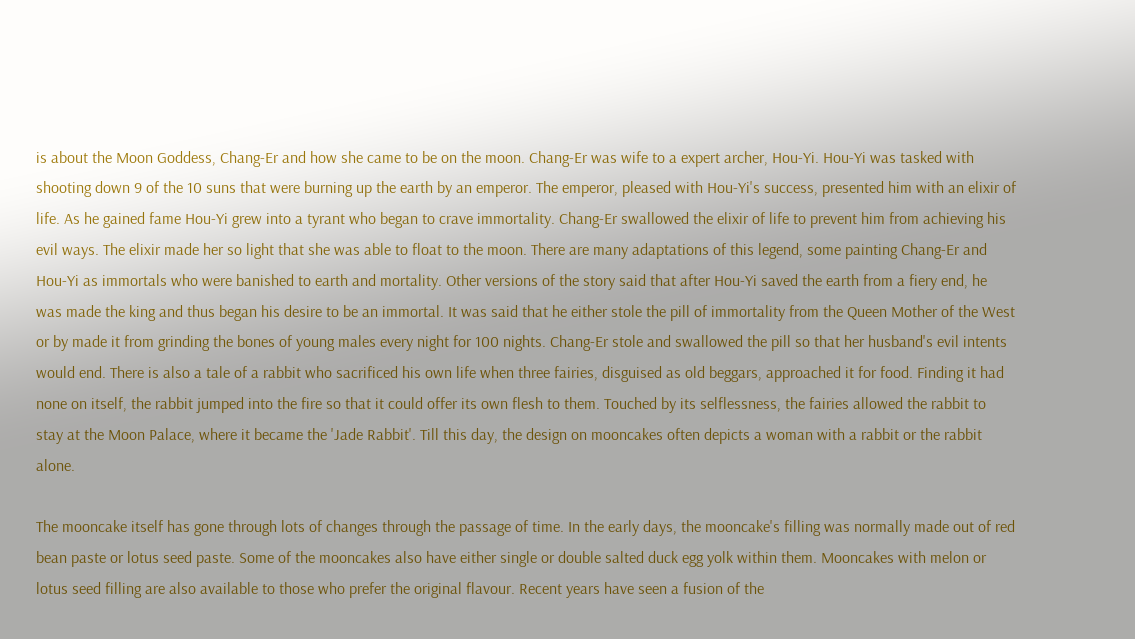is about the Moon Goddess, Chang-Er and how she came to be on the moon. Chang-Er was wife to a expert archer, Hou-Yi. Hou-Yi was tasked with shooting down 9 of the 10 suns that were burning up the earth by an emperor. The emperor, pleased with Hou-Yi's success, presented him with an elixir of life. As he gained fame Hou-Yi grew into a tyrant who began to crave immortality. Chang-Er swallowed the elixir of life to prevent him from achieving his evil ways. The elixir made her so light that she was able to float to the moon. There are many adaptations of this legend, some painting Chang-Er and Hou-Yi as immortals who were banished to earth and mortality. Other versions of the story said that after Hou-Yi saved the earth from a fiery end, he was made the king and thus began his desire to be an immortal. It was said that he either stole the pill of immortality from the Queen Mother of the West or by made it from grinding the bones of young males every night for 100 nights. Chang-Er stole and swallowed the pill so that her husband's evil intents would end. There is also a tale of a rabbit who sacrificed his own life when three fairies, disguised as old beggars, approached it for food. Finding it had none on itself, the rabbit jumped into the fire so that it could offer its own flesh to them. Touched by its selflessness, the fairies allowed the rabbit to stay at the Moon Palace, where it became the 'Jade Rabbit'. Till this day, the design on mooncakes often depicts a woman with a rabbit or the rabbit alone.

The mooncake itself has gone through lots of changes through the passage of time. In the early days, the mooncake's filling was normally made out of red bean paste or lotus seed paste. Some of the mooncakes also have either single or double salted duck egg yolk within them. Mooncakes with melon or lotus seed filling are also available to those who prefer the original flavour. Recent years have seen a fusion of the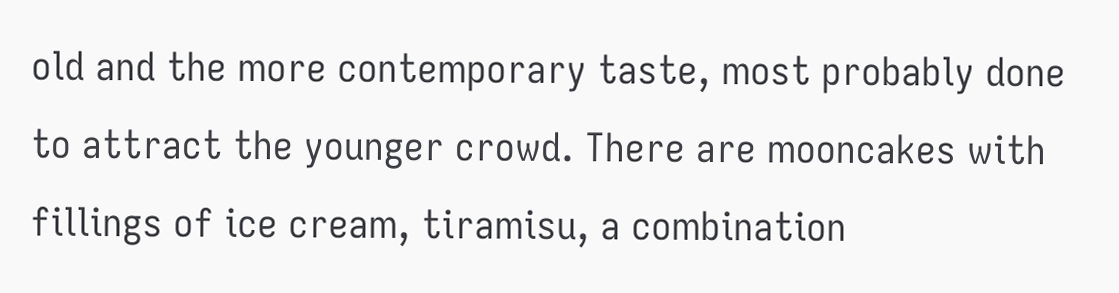old and the more contemporary taste, most probably done to attract the younger crowd. There are mooncakes with fillings of ice cream, tiramisu, a combination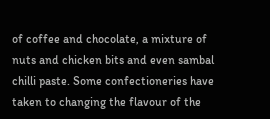of coffee and chocolate, a mixture of nuts and chicken bits and even sambal chilli paste. Some confectioneries have taken to changing the flavour of the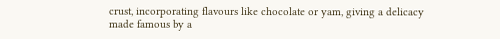crust, incorporating flavours like chocolate or yam, giving a delicacy made famous by a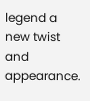legend a new twist and appearance.